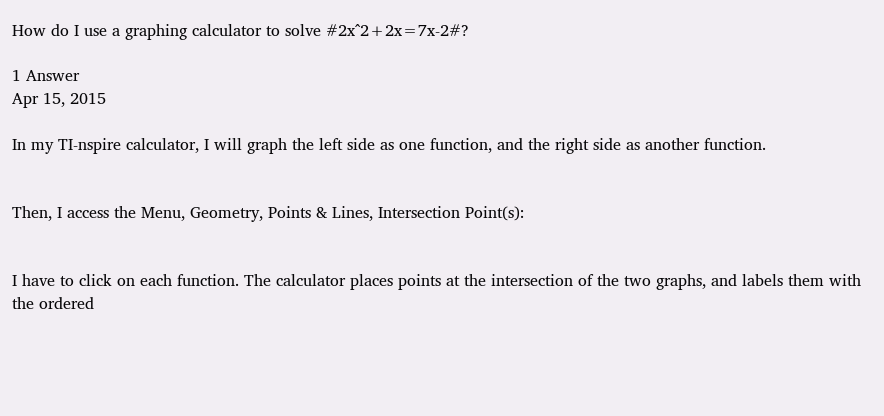How do I use a graphing calculator to solve #2x^2+2x=7x-2#?

1 Answer
Apr 15, 2015

In my TI-nspire calculator, I will graph the left side as one function, and the right side as another function.


Then, I access the Menu, Geometry, Points & Lines, Intersection Point(s):


I have to click on each function. The calculator places points at the intersection of the two graphs, and labels them with the ordered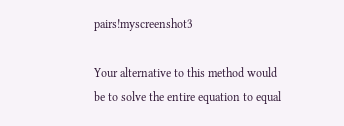pairs!myscreenshot3

Your alternative to this method would be to solve the entire equation to equal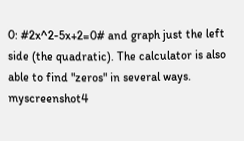0: #2x^2-5x+2=0# and graph just the left side (the quadratic). The calculator is also able to find "zeros" in several ways. myscreenshot4